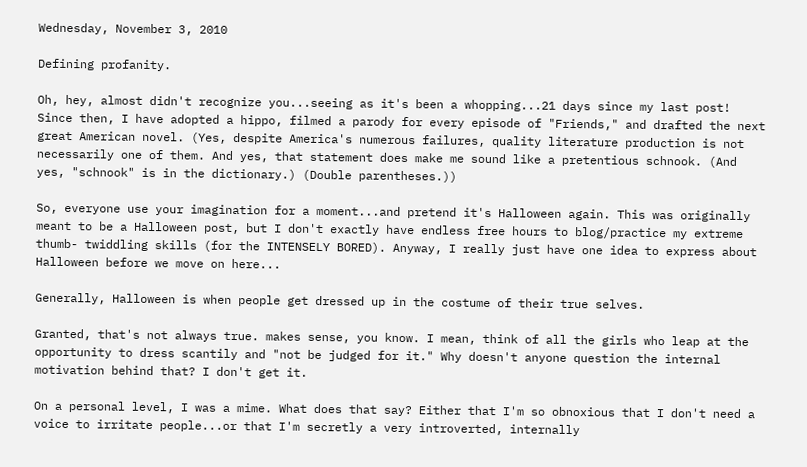Wednesday, November 3, 2010

Defining profanity.

Oh, hey, almost didn't recognize you...seeing as it's been a whopping...21 days since my last post! Since then, I have adopted a hippo, filmed a parody for every episode of "Friends," and drafted the next great American novel. (Yes, despite America's numerous failures, quality literature production is not necessarily one of them. And yes, that statement does make me sound like a pretentious schnook. (And yes, "schnook" is in the dictionary.) (Double parentheses.))

So, everyone use your imagination for a moment...and pretend it's Halloween again. This was originally meant to be a Halloween post, but I don't exactly have endless free hours to blog/practice my extreme thumb- twiddling skills (for the INTENSELY BORED). Anyway, I really just have one idea to express about Halloween before we move on here...

Generally, Halloween is when people get dressed up in the costume of their true selves.

Granted, that's not always true. makes sense, you know. I mean, think of all the girls who leap at the opportunity to dress scantily and "not be judged for it." Why doesn't anyone question the internal motivation behind that? I don't get it.

On a personal level, I was a mime. What does that say? Either that I'm so obnoxious that I don't need a voice to irritate people...or that I'm secretly a very introverted, internally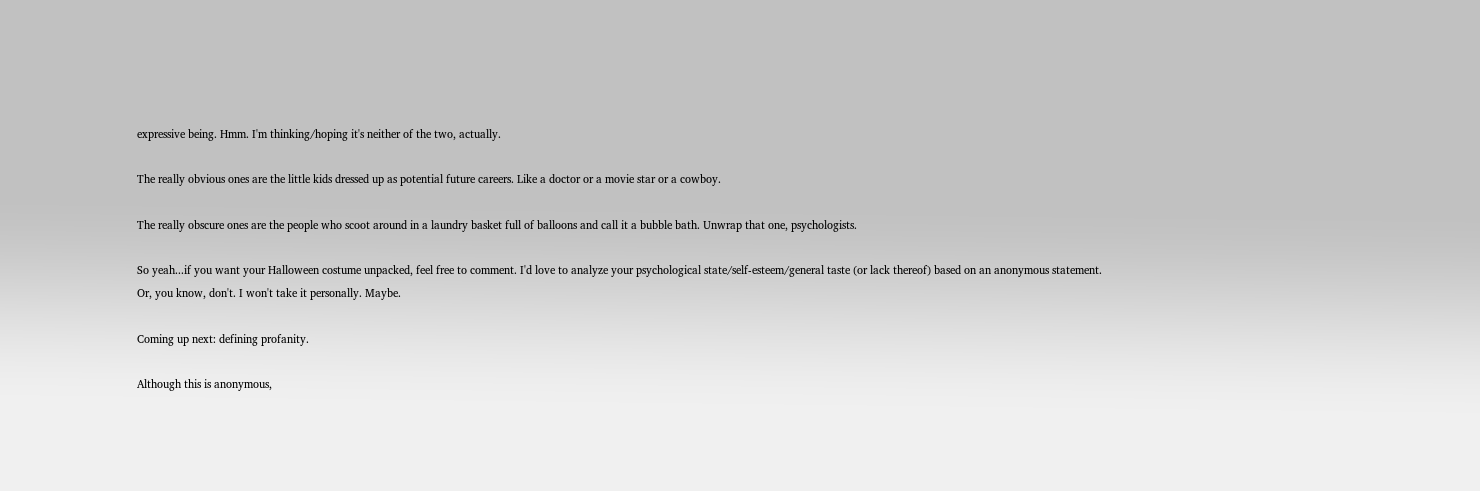expressive being. Hmm. I'm thinking/hoping it's neither of the two, actually.

The really obvious ones are the little kids dressed up as potential future careers. Like a doctor or a movie star or a cowboy.

The really obscure ones are the people who scoot around in a laundry basket full of balloons and call it a bubble bath. Unwrap that one, psychologists.

So yeah...if you want your Halloween costume unpacked, feel free to comment. I'd love to analyze your psychological state/self-esteem/general taste (or lack thereof) based on an anonymous statement. Or, you know, don't. I won't take it personally. Maybe.

Coming up next: defining profanity.

Although this is anonymous,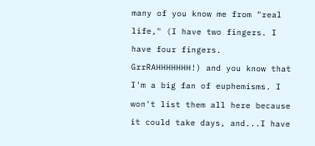many of you know me from "real life," (I have two fingers. I have four fingers. GrrRAHHHHHHH!) and you know that I'm a big fan of euphemisms. I won't list them all here because it could take days, and...I have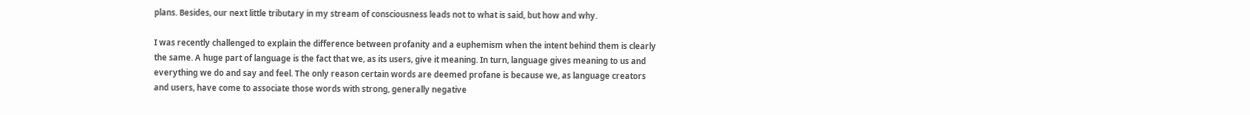plans. Besides, our next little tributary in my stream of consciousness leads not to what is said, but how and why.

I was recently challenged to explain the difference between profanity and a euphemism when the intent behind them is clearly the same. A huge part of language is the fact that we, as its users, give it meaning. In turn, language gives meaning to us and everything we do and say and feel. The only reason certain words are deemed profane is because we, as language creators and users, have come to associate those words with strong, generally negative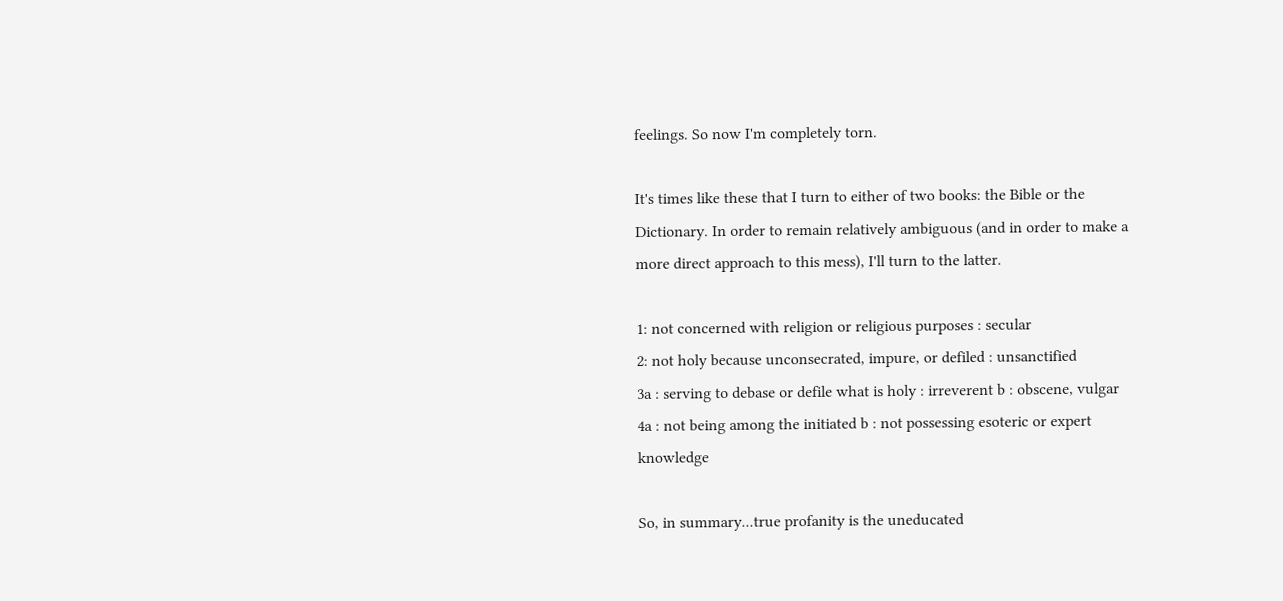feelings. So now I'm completely torn.

It's times like these that I turn to either of two books: the Bible or the Dictionary. In order to remain relatively ambiguous (and in order to make a more direct approach to this mess), I'll turn to the latter.

1: not concerned with religion or religious purposes : secular
2: not holy because unconsecrated, impure, or defiled : unsanctified
3a : serving to debase or defile what is holy : irreverent b : obscene, vulgar
4a : not being among the initiated b : not possessing esoteric or expert knowledge

So, in summary...true profanity is the uneducated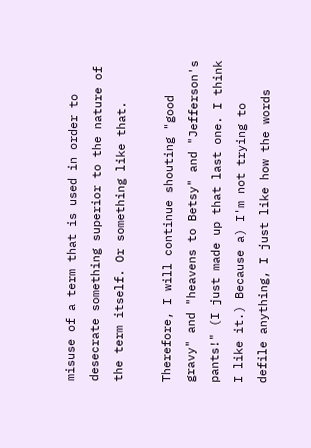misuse of a term that is used in order to desecrate something superior to the nature of the term itself. Or something like that.

Therefore, I will continue shouting "good gravy" and "heavens to Betsy" and "Jefferson's pants!" (I just made up that last one. I think I like it.) Because a) I'm not trying to defile anything, I just like how the words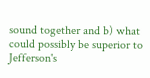sound together and b) what could possibly be superior to Jefferson's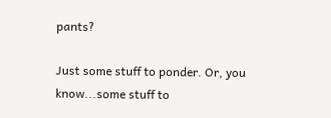pants?

Just some stuff to ponder. Or, you know...some stuff to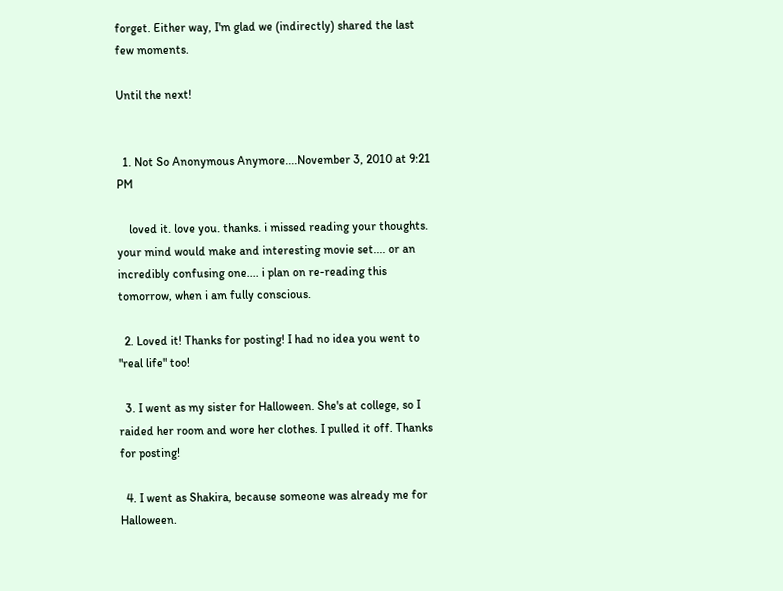forget. Either way, I'm glad we (indirectly) shared the last few moments.

Until the next!


  1. Not So Anonymous Anymore....November 3, 2010 at 9:21 PM

    loved it. love you. thanks. i missed reading your thoughts. your mind would make and interesting movie set.... or an incredibly confusing one.... i plan on re-reading this tomorrow, when i am fully conscious.

  2. Loved it! Thanks for posting! I had no idea you went to "real life" too!

  3. I went as my sister for Halloween. She's at college, so I raided her room and wore her clothes. I pulled it off. Thanks for posting!

  4. I went as Shakira, because someone was already me for Halloween.